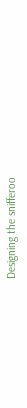Designing the snifferoo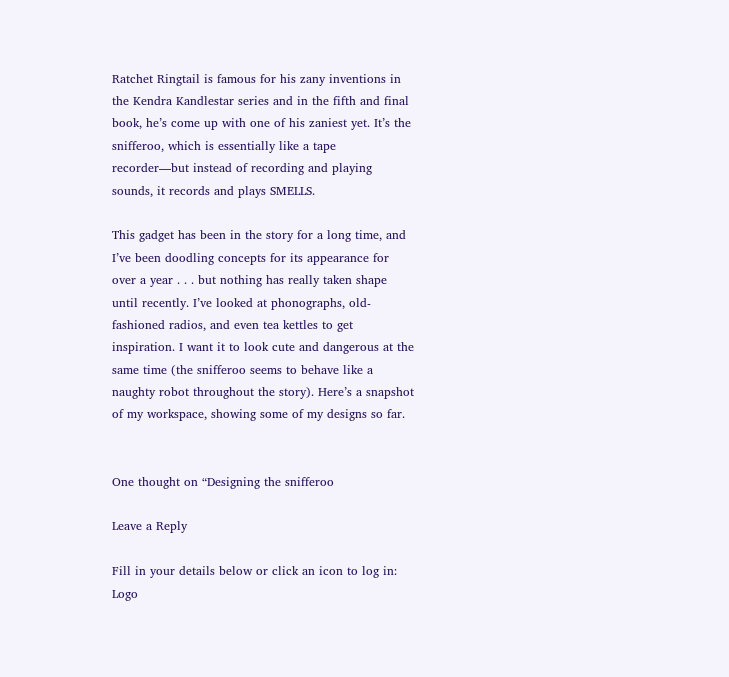Ratchet Ringtail is famous for his zany inventions in the Kendra Kandlestar series and in the fifth and final book, he’s come up with one of his zaniest yet. It’s the snifferoo, which is essentially like a tape recorder—but instead of recording and playing sounds, it records and plays SMELLS.

This gadget has been in the story for a long time, and I’ve been doodling concepts for its appearance for over a year . . . but nothing has really taken shape until recently. I’ve looked at phonographs, old-fashioned radios, and even tea kettles to get inspiration. I want it to look cute and dangerous at the same time (the snifferoo seems to behave like a naughty robot throughout the story). Here’s a snapshot of my workspace, showing some of my designs so far.


One thought on “Designing the snifferoo

Leave a Reply

Fill in your details below or click an icon to log in: Logo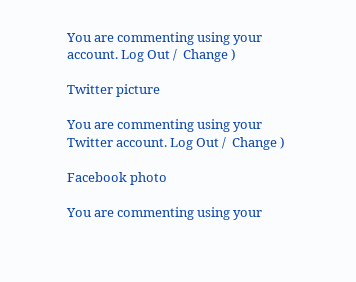You are commenting using your account. Log Out /  Change )

Twitter picture

You are commenting using your Twitter account. Log Out /  Change )

Facebook photo

You are commenting using your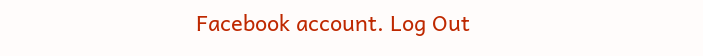Facebook account. Log Out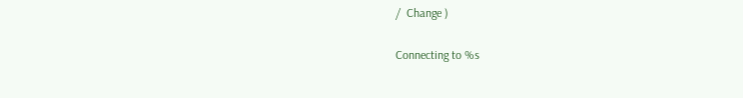/  Change )

Connecting to %s